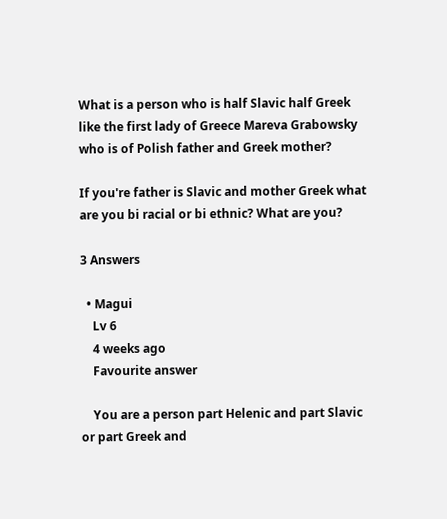What is a person who is half Slavic half Greek like the first lady of Greece Mareva Grabowsky who is of Polish father and Greek mother?

If you're father is Slavic and mother Greek what are you bi racial or bi ethnic? What are you?

3 Answers

  • Magui
    Lv 6
    4 weeks ago
    Favourite answer

    You are a person part Helenic and part Slavic or part Greek and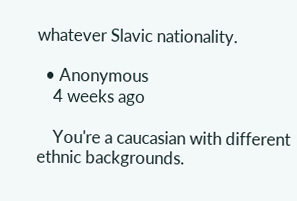whatever Slavic nationality.

  • Anonymous
    4 weeks ago

    You're a caucasian with different ethnic backgrounds.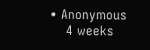• Anonymous
    4 weeks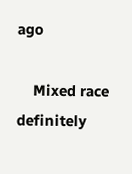ago

    Mixed race definitely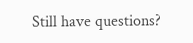Still have questions?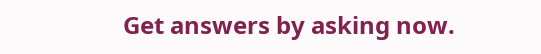Get answers by asking now.